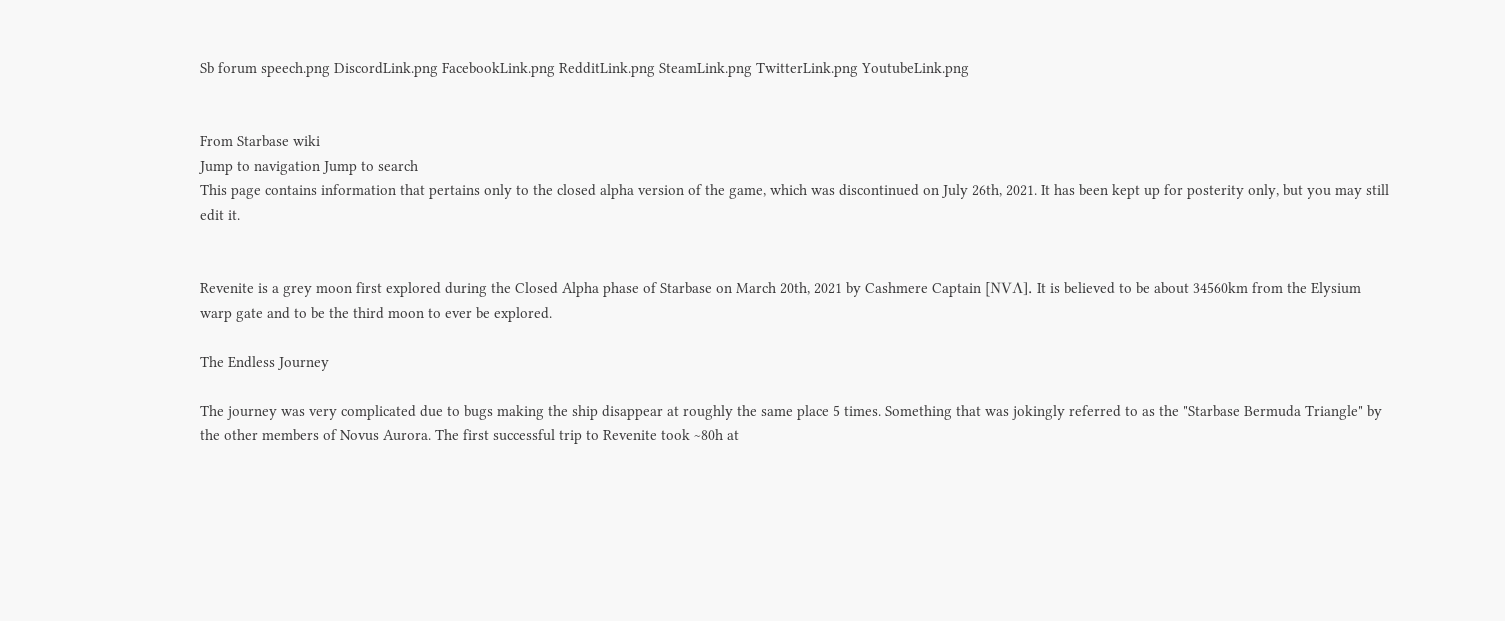Sb forum speech.png DiscordLink.png FacebookLink.png RedditLink.png SteamLink.png TwitterLink.png YoutubeLink.png


From Starbase wiki
Jump to navigation Jump to search
This page contains information that pertains only to the closed alpha version of the game, which was discontinued on July 26th, 2021. It has been kept up for posterity only, but you may still edit it.


Revenite is a grey moon first explored during the Closed Alpha phase of Starbase on March 20th, 2021 by Cashmere Captain [NVΛ]. It is believed to be about 34560km from the Elysium warp gate and to be the third moon to ever be explored.

The Endless Journey

The journey was very complicated due to bugs making the ship disappear at roughly the same place 5 times. Something that was jokingly referred to as the "Starbase Bermuda Triangle" by the other members of Novus Aurora. The first successful trip to Revenite took ~80h at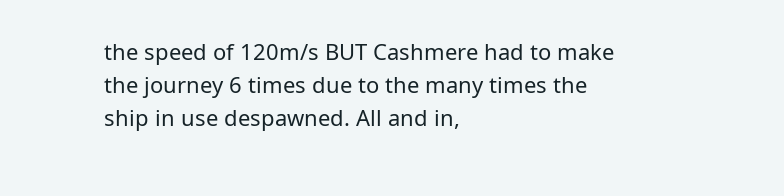the speed of 120m/s BUT Cashmere had to make the journey 6 times due to the many times the ship in use despawned. All and in,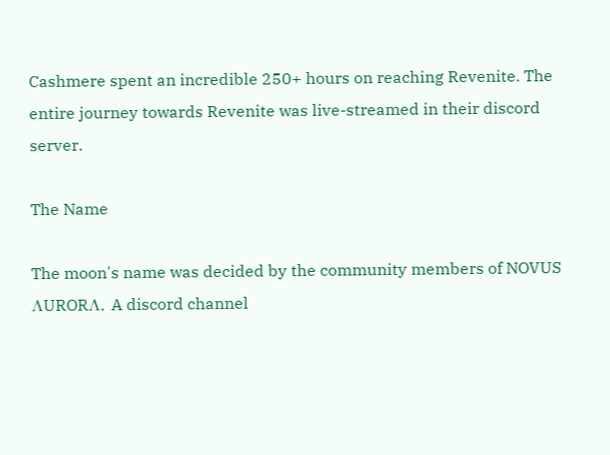Cashmere spent an incredible 250+ hours on reaching Revenite. The entire journey towards Revenite was live-streamed in their discord server.

The Name

The moon's name was decided by the community members of NOVUS ΛURORΛ. A discord channel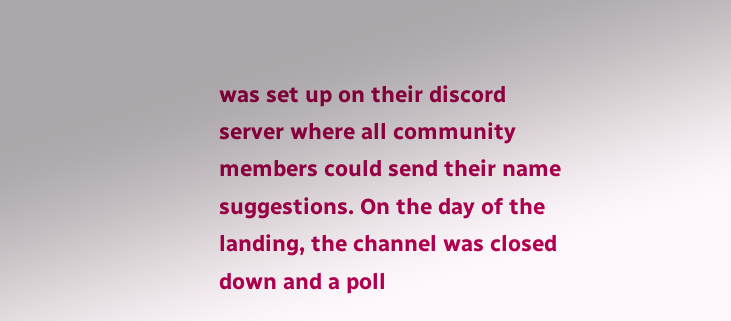was set up on their discord server where all community members could send their name suggestions. On the day of the landing, the channel was closed down and a poll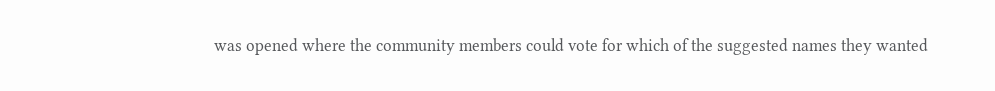was opened where the community members could vote for which of the suggested names they wanted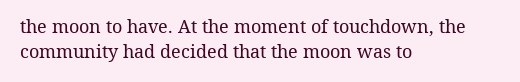the moon to have. At the moment of touchdown, the community had decided that the moon was to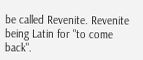be called Revenite. Revenite being Latin for "to come back".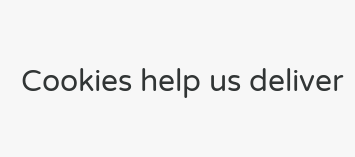Cookies help us deliver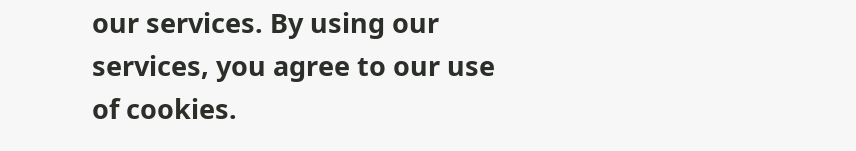our services. By using our services, you agree to our use of cookies.